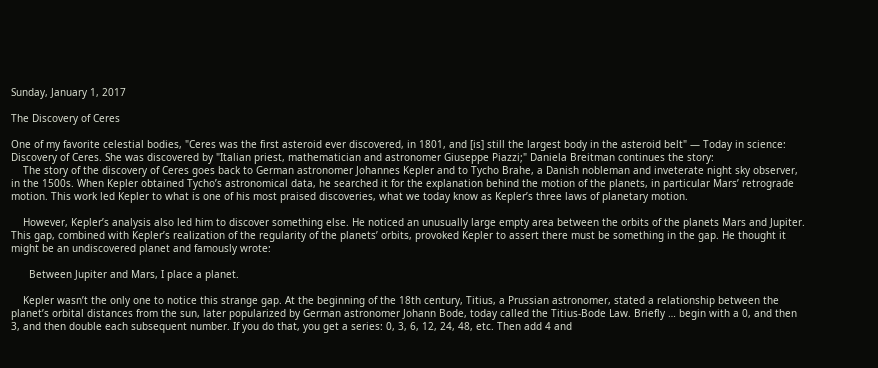Sunday, January 1, 2017

The Discovery of Ceres

One of my favorite celestial bodies, "Ceres was the first asteroid ever discovered, in 1801, and [is] still the largest body in the asteroid belt" — Today in science: Discovery of Ceres. She was discovered by "Italian priest, mathematician and astronomer Giuseppe Piazzi;" Daniela Breitman continues the story:
    The story of the discovery of Ceres goes back to German astronomer Johannes Kepler and to Tycho Brahe, a Danish nobleman and inveterate night sky observer, in the 1500s. When Kepler obtained Tycho’s astronomical data, he searched it for the explanation behind the motion of the planets, in particular Mars’ retrograde motion. This work led Kepler to what is one of his most praised discoveries, what we today know as Kepler’s three laws of planetary motion.

    However, Kepler’s analysis also led him to discover something else. He noticed an unusually large empty area between the orbits of the planets Mars and Jupiter. This gap, combined with Kepler’s realization of the regularity of the planets’ orbits, provoked Kepler to assert there must be something in the gap. He thought it might be an undiscovered planet and famously wrote:

      Between Jupiter and Mars, I place a planet.

    Kepler wasn’t the only one to notice this strange gap. At the beginning of the 18th century, Titius, a Prussian astronomer, stated a relationship between the planet’s orbital distances from the sun, later popularized by German astronomer Johann Bode, today called the Titius-Bode Law. Briefly … begin with a 0, and then 3, and then double each subsequent number. If you do that, you get a series: 0, 3, 6, 12, 24, 48, etc. Then add 4 and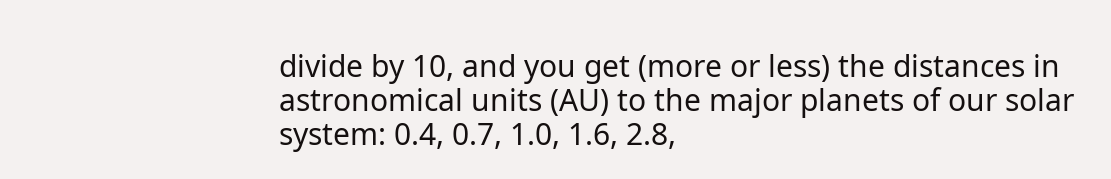divide by 10, and you get (more or less) the distances in astronomical units (AU) to the major planets of our solar system: 0.4, 0.7, 1.0, 1.6, 2.8,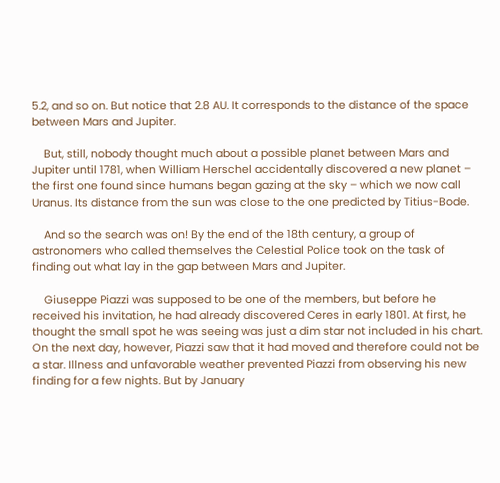5.2, and so on. But notice that 2.8 AU. It corresponds to the distance of the space between Mars and Jupiter.

    But, still, nobody thought much about a possible planet between Mars and Jupiter until 1781, when William Herschel accidentally discovered a new planet – the first one found since humans began gazing at the sky – which we now call Uranus. Its distance from the sun was close to the one predicted by Titius-Bode.

    And so the search was on! By the end of the 18th century, a group of astronomers who called themselves the Celestial Police took on the task of finding out what lay in the gap between Mars and Jupiter.

    Giuseppe Piazzi was supposed to be one of the members, but before he received his invitation, he had already discovered Ceres in early 1801. At first, he thought the small spot he was seeing was just a dim star not included in his chart. On the next day, however, Piazzi saw that it had moved and therefore could not be a star. Illness and unfavorable weather prevented Piazzi from observing his new finding for a few nights. But by January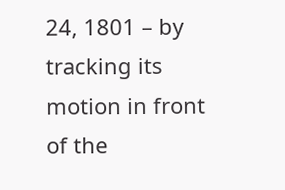24, 1801 – by tracking its motion in front of the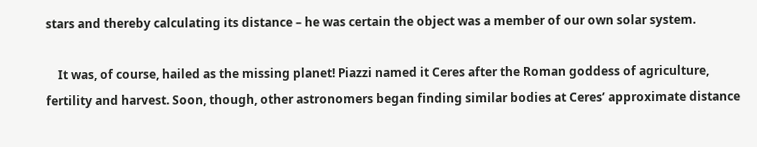stars and thereby calculating its distance – he was certain the object was a member of our own solar system.

    It was, of course, hailed as the missing planet! Piazzi named it Ceres after the Roman goddess of agriculture, fertility and harvest. Soon, though, other astronomers began finding similar bodies at Ceres’ approximate distance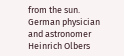from the sun. German physician and astronomer Heinrich Olbers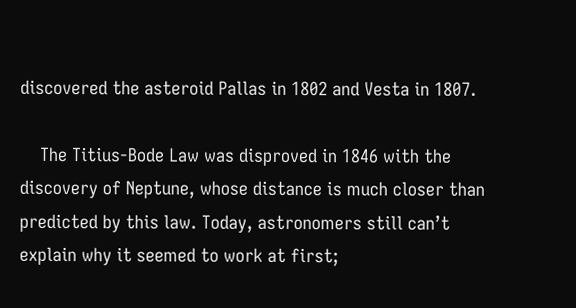discovered the asteroid Pallas in 1802 and Vesta in 1807.

    The Titius-Bode Law was disproved in 1846 with the discovery of Neptune, whose distance is much closer than predicted by this law. Today, astronomers still can’t explain why it seemed to work at first;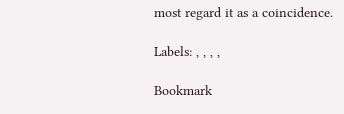most regard it as a coincidence.

Labels: , , , ,

Bookmark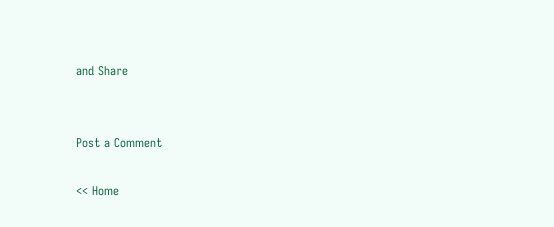and Share


Post a Comment

<< Home